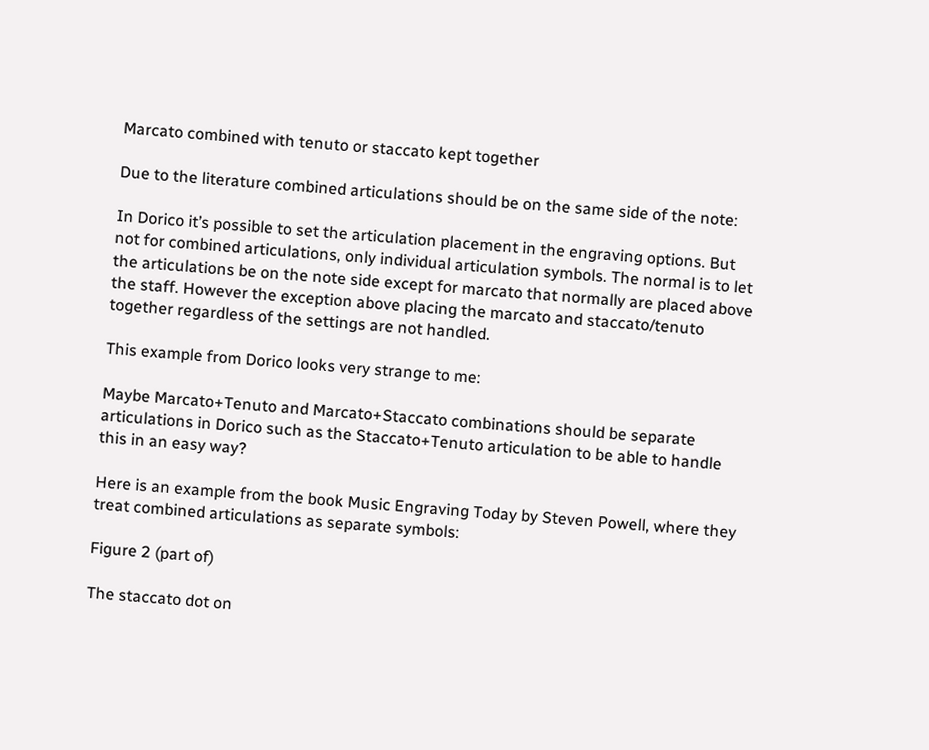Marcato combined with tenuto or staccato kept together

Due to the literature combined articulations should be on the same side of the note:

In Dorico it’s possible to set the articulation placement in the engraving options. But not for combined articulations, only individual articulation symbols. The normal is to let the articulations be on the note side except for marcato that normally are placed above the staff. However the exception above placing the marcato and staccato/tenuto together regardless of the settings are not handled.

This example from Dorico looks very strange to me:

Maybe Marcato+Tenuto and Marcato+Staccato combinations should be separate articulations in Dorico such as the Staccato+Tenuto articulation to be able to handle this in an easy way?

Here is an example from the book Music Engraving Today by Steven Powell, where they treat combined articulations as separate symbols:

Figure 2 (part of)

The staccato dot on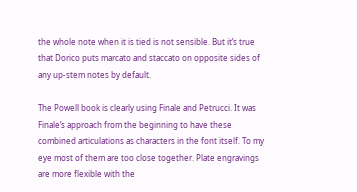the whole note when it is tied is not sensible. But it’s true that Dorico puts marcato and staccato on opposite sides of any up-stem notes by default.

The Powell book is clearly using Finale and Petrucci. It was Finale’s approach from the beginning to have these combined articulations as characters in the font itself. To my eye most of them are too close together. Plate engravings are more flexible with the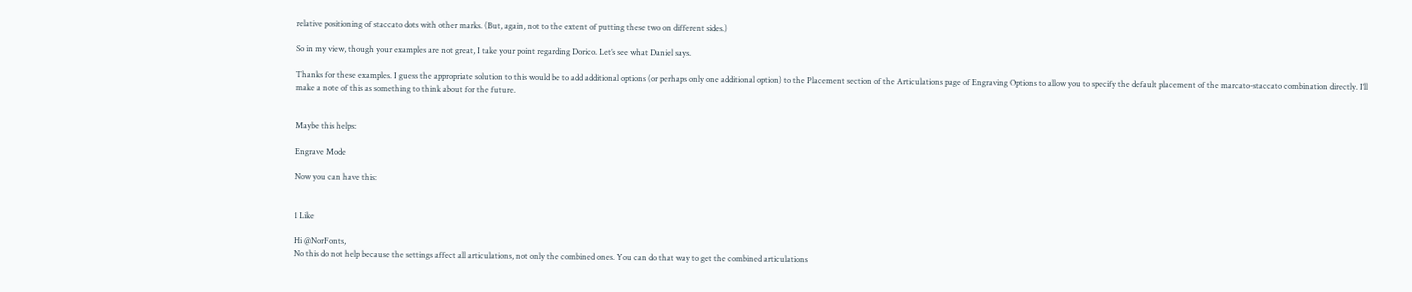relative positioning of staccato dots with other marks. (But, again, not to the extent of putting these two on different sides.)

So in my view, though your examples are not great, I take your point regarding Dorico. Let’s see what Daniel says.

Thanks for these examples. I guess the appropriate solution to this would be to add additional options (or perhaps only one additional option) to the Placement section of the Articulations page of Engraving Options to allow you to specify the default placement of the marcato-staccato combination directly. I’ll make a note of this as something to think about for the future.


Maybe this helps:

Engrave Mode

Now you can have this:


1 Like

Hi @NorFonts,
No this do not help because the settings affect all articulations, not only the combined ones. You can do that way to get the combined articulations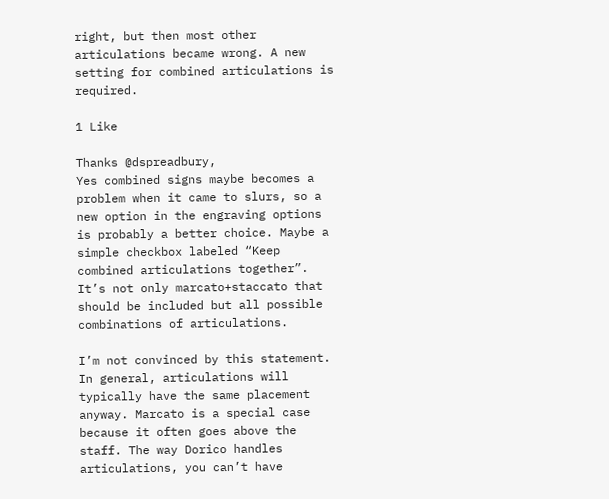right, but then most other articulations became wrong. A new setting for combined articulations is required.

1 Like

Thanks @dspreadbury,
Yes combined signs maybe becomes a problem when it came to slurs, so a new option in the engraving options is probably a better choice. Maybe a simple checkbox labeled “Keep combined articulations together”. It’s not only marcato+staccato that should be included but all possible combinations of articulations.

I’m not convinced by this statement. In general, articulations will typically have the same placement anyway. Marcato is a special case because it often goes above the staff. The way Dorico handles articulations, you can’t have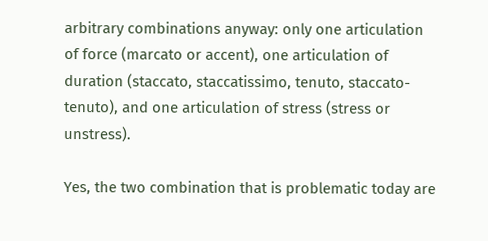arbitrary combinations anyway: only one articulation of force (marcato or accent), one articulation of duration (staccato, staccatissimo, tenuto, staccato-tenuto), and one articulation of stress (stress or unstress).

Yes, the two combination that is problematic today are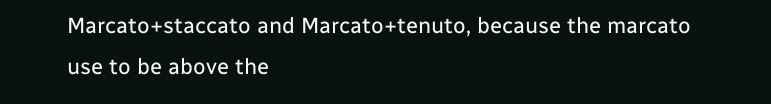Marcato+staccato and Marcato+tenuto, because the marcato use to be above the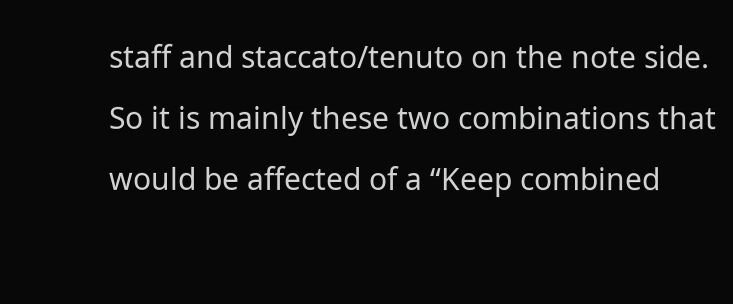staff and staccato/tenuto on the note side. So it is mainly these two combinations that would be affected of a “Keep combined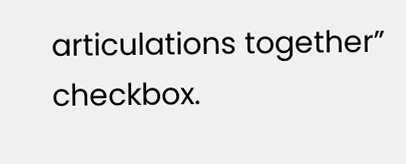articulations together” checkbox.